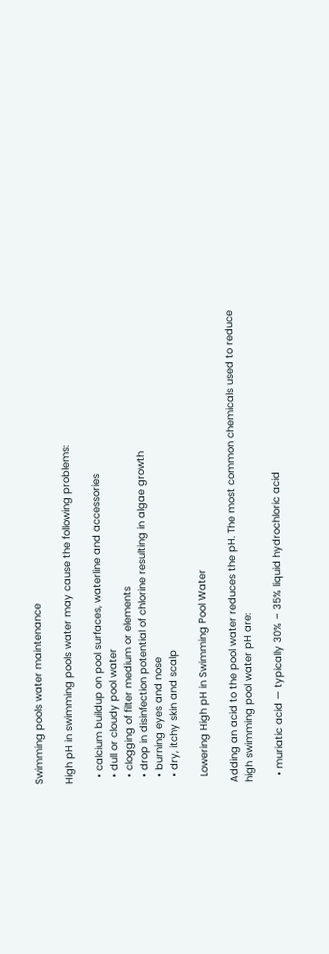Swimming pools water maintenance

High pH in swimming pools water may cause the following problems:

  • calcium buildup on pool surfaces, waterline and accessories
  • dull or cloudy pool water
  • clogging of filter medium or elements
  • drop in disinfection potential of chlorine resulting in algae growth
  • burning eyes and nose
  • dry, itchy skin and scalp

  Lowering High pH in Swimming Pool Water

Adding an acid to the pool water reduces the pH. The most common chemicals used to reduce high swimming pool water pH are:

  • muriatic acid — typically 30% – 35% liquid hydrochloric acid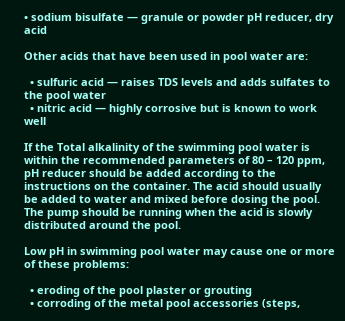• sodium bisulfate — granule or powder pH reducer, dry acid

Other acids that have been used in pool water are:

  • sulfuric acid — raises TDS levels and adds sulfates to the pool water
  • nitric acid — highly corrosive but is known to work well

If the Total alkalinity of the swimming pool water is within the recommended parameters of 80 – 120 ppm, pH reducer should be added according to the instructions on the container. The acid should usually be added to water and mixed before dosing the pool. The pump should be running when the acid is slowly distributed around the pool.

Low pH in swimming pool water may cause one or more of these problems:

  • eroding of the pool plaster or grouting
  • corroding of the metal pool accessories (steps,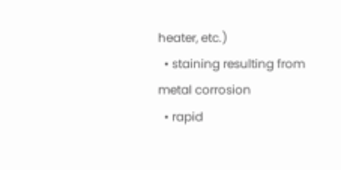heater, etc.)
  • staining resulting from metal corrosion
  • rapid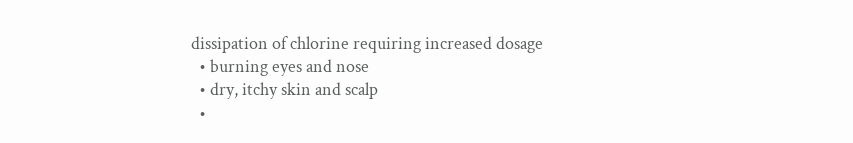dissipation of chlorine requiring increased dosage
  • burning eyes and nose
  • dry, itchy skin and scalp
  •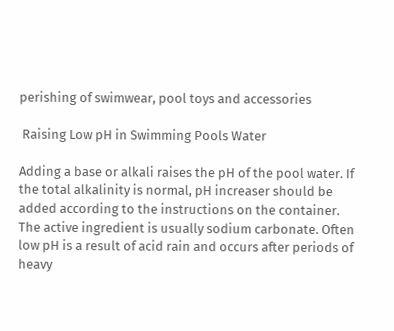perishing of swimwear, pool toys and accessories

 Raising Low pH in Swimming Pools Water

Adding a base or alkali raises the pH of the pool water. If the total alkalinity is normal, pH increaser should be added according to the instructions on the container. The active ingredient is usually sodium carbonate. Often low pH is a result of acid rain and occurs after periods of heavy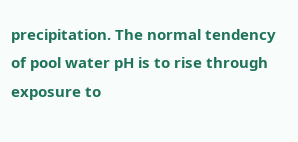precipitation. The normal tendency of pool water pH is to rise through exposure to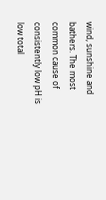wind, sunshine and bathers. The most common cause of consistently low pH is low total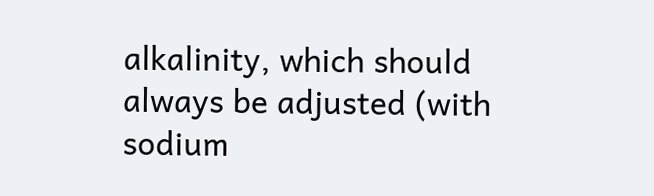alkalinity, which should always be adjusted (with sodium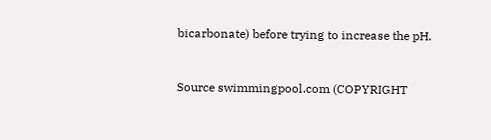bicarbonate) before trying to increase the pH.


Source swimmingpool.com (COPYRIGHT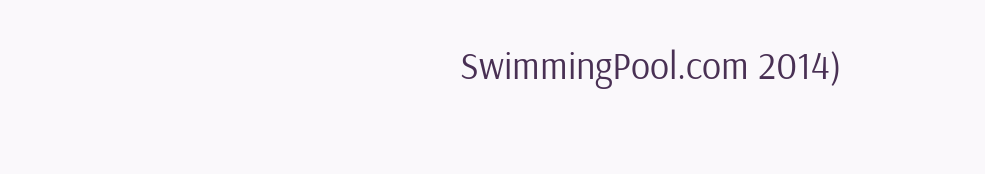SwimmingPool.com 2014)